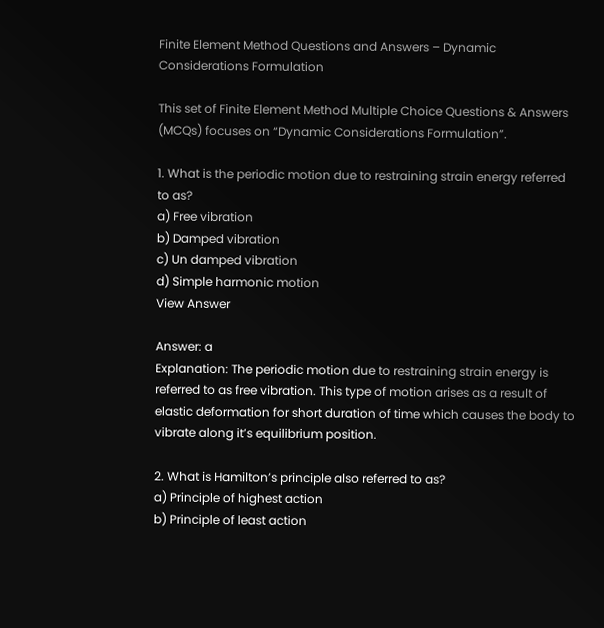Finite Element Method Questions and Answers – Dynamic Considerations Formulation

This set of Finite Element Method Multiple Choice Questions & Answers (MCQs) focuses on “Dynamic Considerations Formulation”.

1. What is the periodic motion due to restraining strain energy referred to as?
a) Free vibration
b) Damped vibration
c) Un damped vibration
d) Simple harmonic motion
View Answer

Answer: a
Explanation: The periodic motion due to restraining strain energy is referred to as free vibration. This type of motion arises as a result of elastic deformation for short duration of time which causes the body to vibrate along it’s equilibrium position.

2. What is Hamilton’s principle also referred to as?
a) Principle of highest action
b) Principle of least action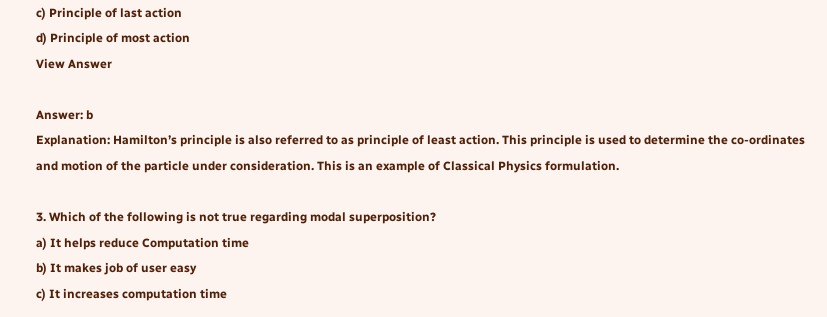c) Principle of last action
d) Principle of most action
View Answer

Answer: b
Explanation: Hamilton’s principle is also referred to as principle of least action. This principle is used to determine the co-ordinates and motion of the particle under consideration. This is an example of Classical Physics formulation.

3. Which of the following is not true regarding modal superposition?
a) It helps reduce Computation time
b) It makes job of user easy
c) It increases computation time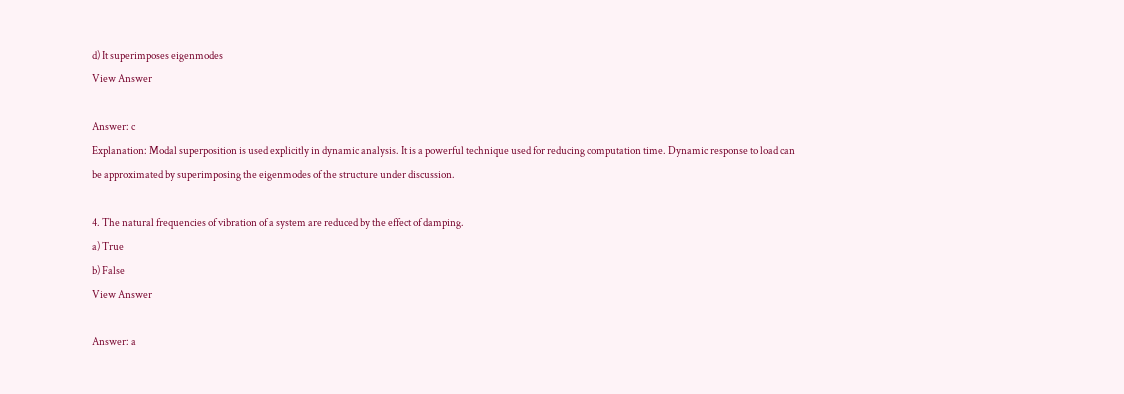d) It superimposes eigenmodes
View Answer

Answer: c
Explanation: Modal superposition is used explicitly in dynamic analysis. It is a powerful technique used for reducing computation time. Dynamic response to load can be approximated by superimposing the eigenmodes of the structure under discussion.

4. The natural frequencies of vibration of a system are reduced by the effect of damping.
a) True
b) False
View Answer

Answer: a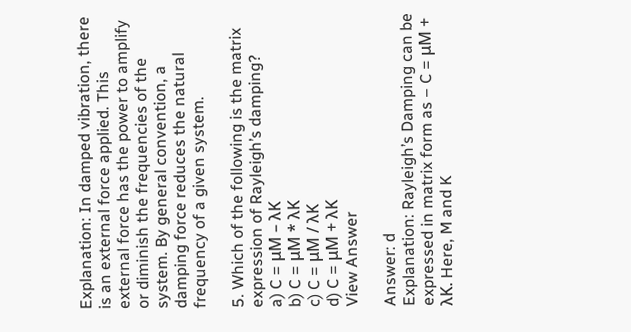Explanation: In damped vibration, there is an external force applied. This external force has the power to amplify or diminish the frequencies of the system. By general convention, a damping force reduces the natural frequency of a given system.

5. Which of the following is the matrix expression of Rayleigh’s damping?
a) C = μM – λK
b) C = μM * λK
c) C = μM / λK
d) C = μM + λK
View Answer

Answer: d
Explanation: Rayleigh’s Damping can be expressed in matrix form as – C = μM + λK. Here, M and K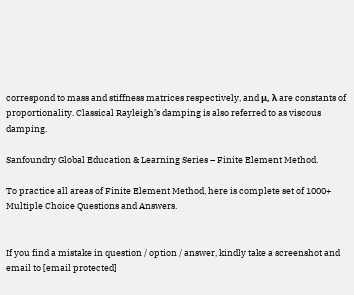correspond to mass and stiffness matrices respectively, and μ, λ are constants of proportionality. Classical Rayleigh’s damping is also referred to as viscous damping.

Sanfoundry Global Education & Learning Series – Finite Element Method.

To practice all areas of Finite Element Method, here is complete set of 1000+ Multiple Choice Questions and Answers.


If you find a mistake in question / option / answer, kindly take a screenshot and email to [email protected]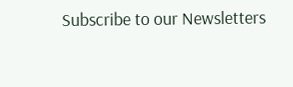Subscribe to our Newsletters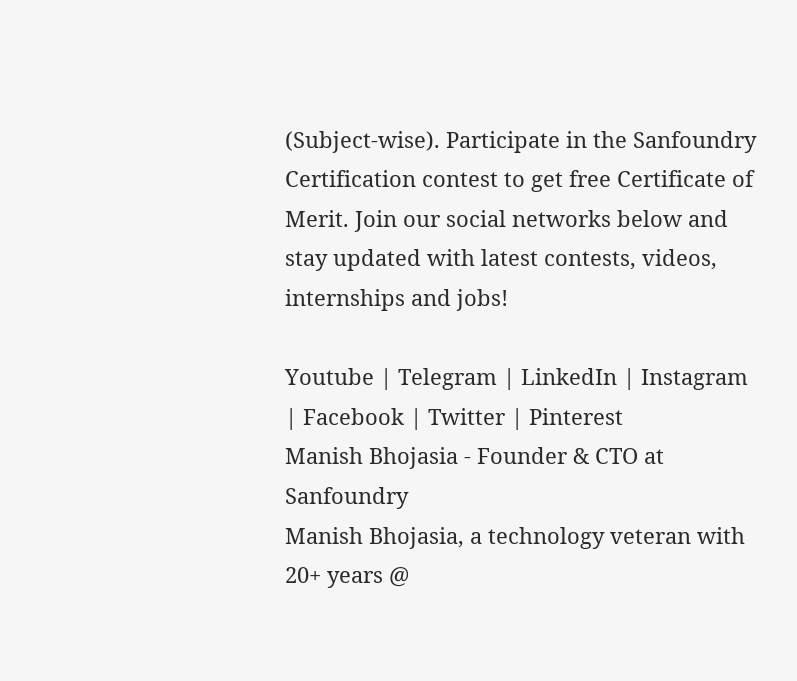(Subject-wise). Participate in the Sanfoundry Certification contest to get free Certificate of Merit. Join our social networks below and stay updated with latest contests, videos, internships and jobs!

Youtube | Telegram | LinkedIn | Instagram | Facebook | Twitter | Pinterest
Manish Bhojasia - Founder & CTO at Sanfoundry
Manish Bhojasia, a technology veteran with 20+ years @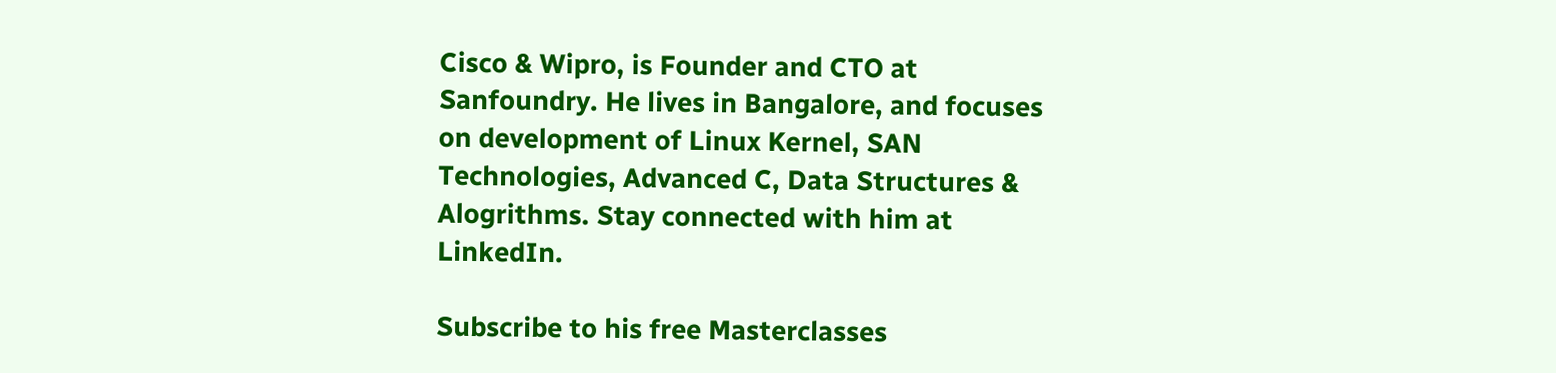Cisco & Wipro, is Founder and CTO at Sanfoundry. He lives in Bangalore, and focuses on development of Linux Kernel, SAN Technologies, Advanced C, Data Structures & Alogrithms. Stay connected with him at LinkedIn.

Subscribe to his free Masterclasses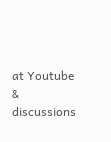at Youtube & discussions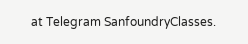at Telegram SanfoundryClasses.